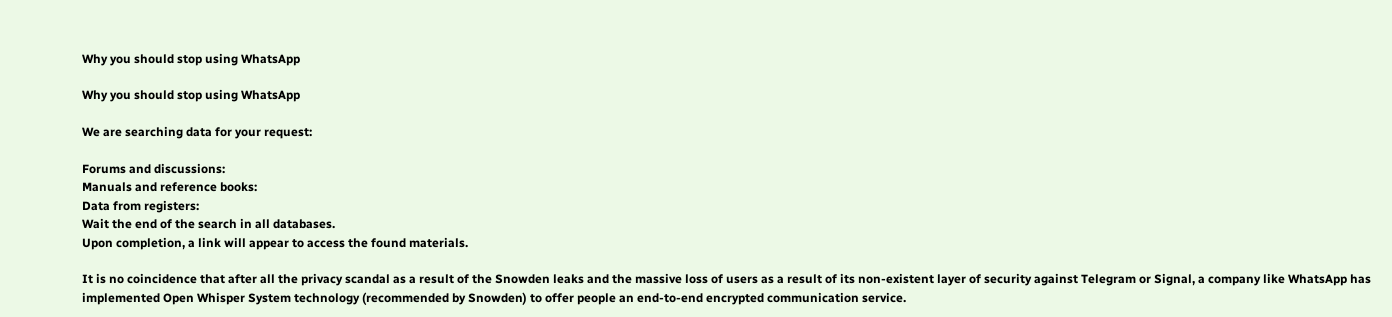Why you should stop using WhatsApp

Why you should stop using WhatsApp

We are searching data for your request:

Forums and discussions:
Manuals and reference books:
Data from registers:
Wait the end of the search in all databases.
Upon completion, a link will appear to access the found materials.

It is no coincidence that after all the privacy scandal as a result of the Snowden leaks and the massive loss of users as a result of its non-existent layer of security against Telegram or Signal, a company like WhatsApp has implemented Open Whisper System technology (recommended by Snowden) to offer people an end-to-end encrypted communication service.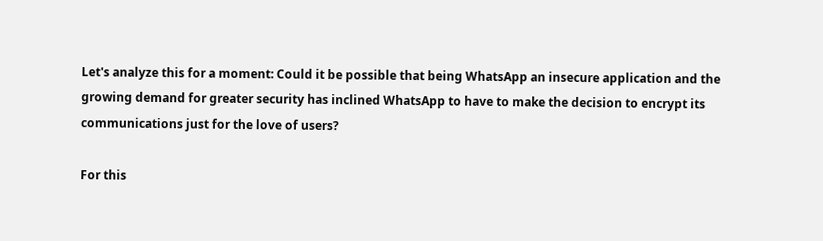Let's analyze this for a moment: Could it be possible that being WhatsApp an insecure application and the growing demand for greater security has inclined WhatsApp to have to make the decision to encrypt its communications just for the love of users?

For this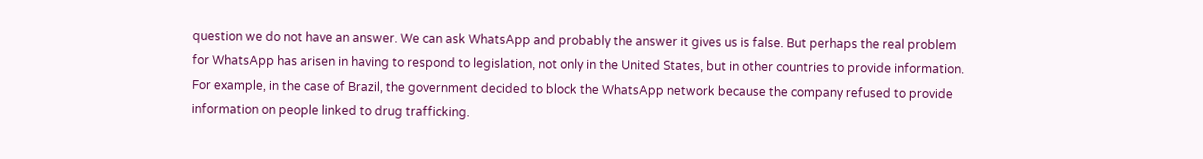question we do not have an answer. We can ask WhatsApp and probably the answer it gives us is false. But perhaps the real problem for WhatsApp has arisen in having to respond to legislation, not only in the United States, but in other countries to provide information. For example, in the case of Brazil, the government decided to block the WhatsApp network because the company refused to provide information on people linked to drug trafficking.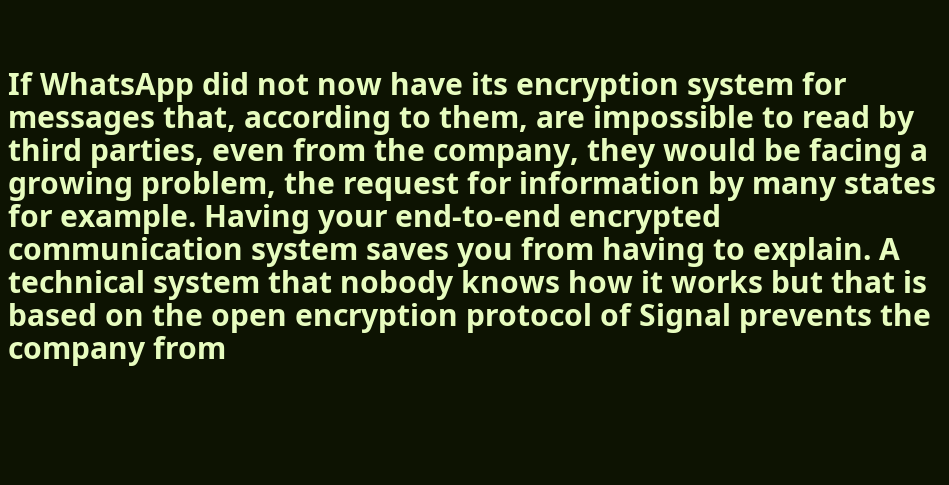If WhatsApp did not now have its encryption system for messages that, according to them, are impossible to read by third parties, even from the company, they would be facing a growing problem, the request for information by many states for example. Having your end-to-end encrypted communication system saves you from having to explain. A technical system that nobody knows how it works but that is based on the open encryption protocol of Signal prevents the company from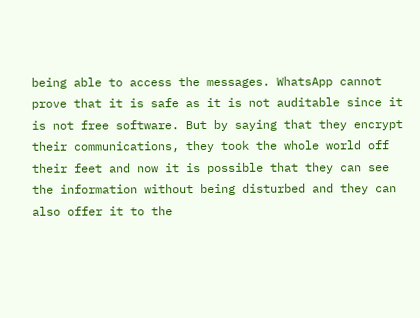being able to access the messages. WhatsApp cannot prove that it is safe as it is not auditable since it is not free software. But by saying that they encrypt their communications, they took the whole world off their feet and now it is possible that they can see the information without being disturbed and they can also offer it to the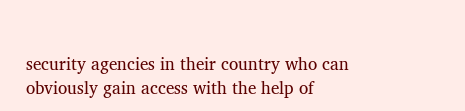security agencies in their country who can obviously gain access with the help of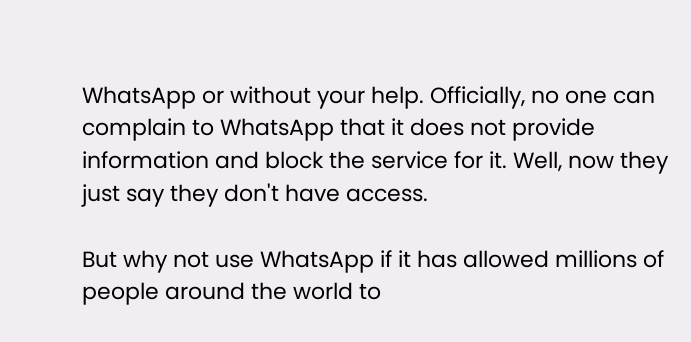WhatsApp or without your help. Officially, no one can complain to WhatsApp that it does not provide information and block the service for it. Well, now they just say they don't have access.

But why not use WhatsApp if it has allowed millions of people around the world to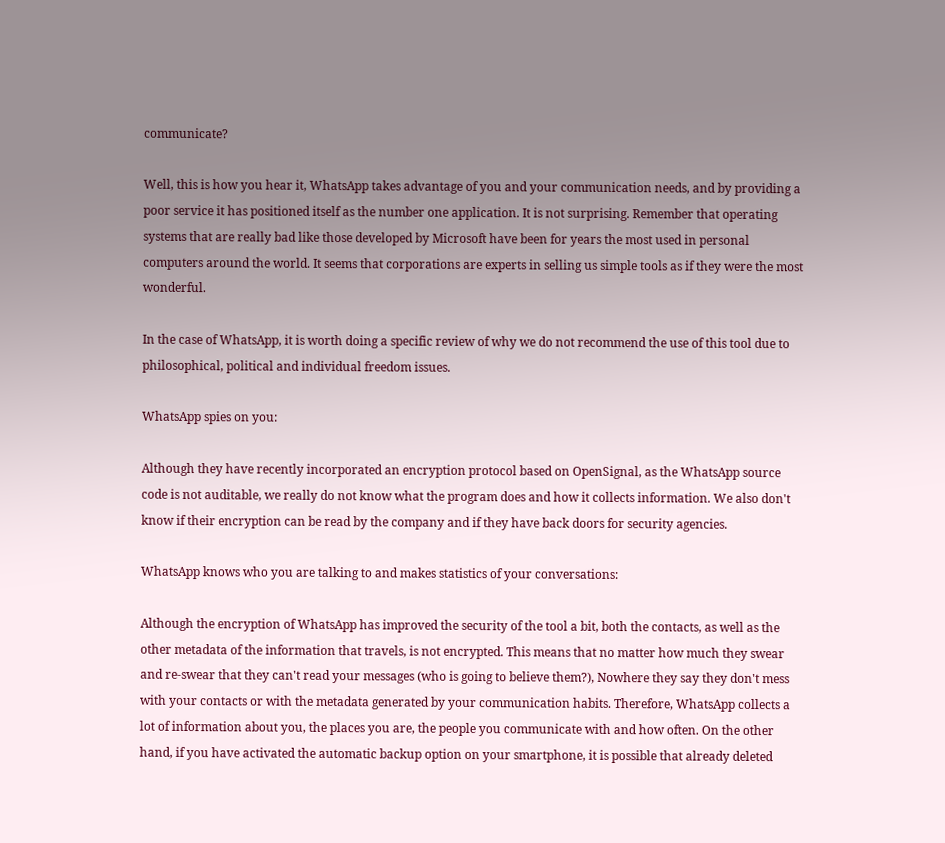communicate?

Well, this is how you hear it, WhatsApp takes advantage of you and your communication needs, and by providing a poor service it has positioned itself as the number one application. It is not surprising. Remember that operating systems that are really bad like those developed by Microsoft have been for years the most used in personal computers around the world. It seems that corporations are experts in selling us simple tools as if they were the most wonderful.

In the case of WhatsApp, it is worth doing a specific review of why we do not recommend the use of this tool due to philosophical, political and individual freedom issues.

WhatsApp spies on you:

Although they have recently incorporated an encryption protocol based on OpenSignal, as the WhatsApp source code is not auditable, we really do not know what the program does and how it collects information. We also don't know if their encryption can be read by the company and if they have back doors for security agencies.

WhatsApp knows who you are talking to and makes statistics of your conversations:

Although the encryption of WhatsApp has improved the security of the tool a bit, both the contacts, as well as the other metadata of the information that travels, is not encrypted. This means that no matter how much they swear and re-swear that they can't read your messages (who is going to believe them?), Nowhere they say they don't mess with your contacts or with the metadata generated by your communication habits. Therefore, WhatsApp collects a lot of information about you, the places you are, the people you communicate with and how often. On the other hand, if you have activated the automatic backup option on your smartphone, it is possible that already deleted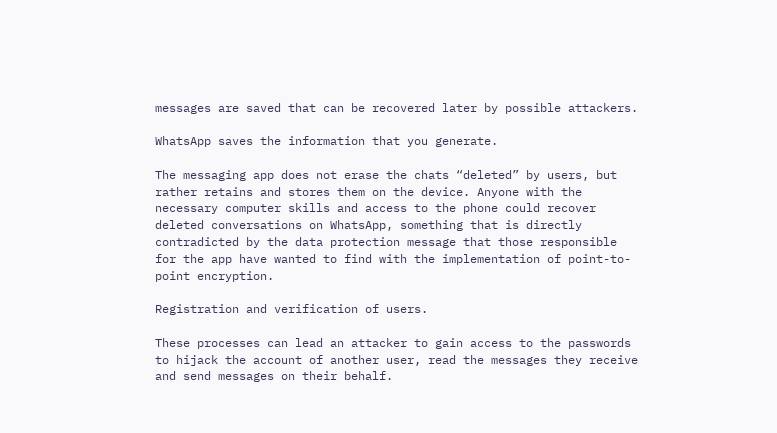messages are saved that can be recovered later by possible attackers.

WhatsApp saves the information that you generate.

The messaging app does not erase the chats “deleted” by users, but rather retains and stores them on the device. Anyone with the necessary computer skills and access to the phone could recover deleted conversations on WhatsApp, something that is directly contradicted by the data protection message that those responsible for the app have wanted to find with the implementation of point-to-point encryption.

Registration and verification of users.

These processes can lead an attacker to gain access to the passwords to hijack the account of another user, read the messages they receive and send messages on their behalf.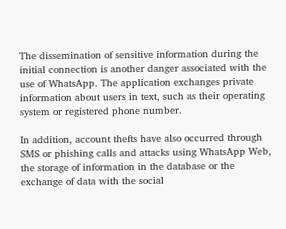The dissemination of sensitive information during the initial connection is another danger associated with the use of WhatsApp. The application exchanges private information about users in text, such as their operating system or registered phone number.

In addition, account thefts have also occurred through SMS or phishing calls and attacks using WhatsApp Web, the storage of information in the database or the exchange of data with the social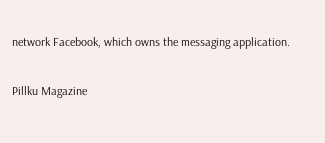network Facebook, which owns the messaging application.

Pillku Magazine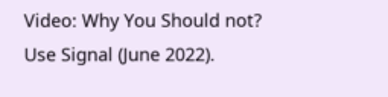Video: Why You Should not? Use Signal (June 2022).